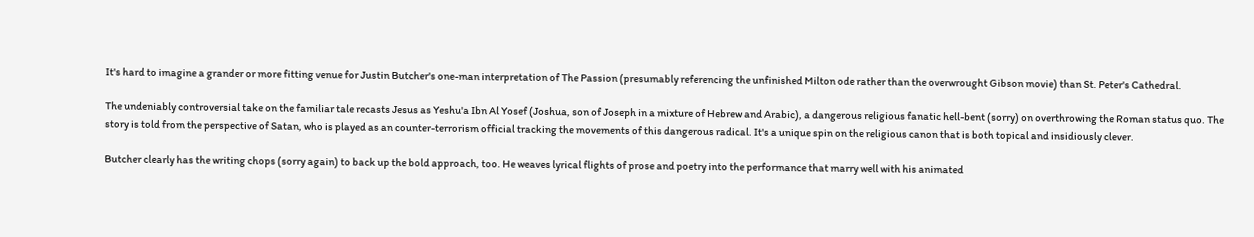It's hard to imagine a grander or more fitting venue for Justin Butcher's one-man interpretation of The Passion (presumably referencing the unfinished Milton ode rather than the overwrought Gibson movie) than St. Peter's Cathedral.

The undeniably controversial take on the familiar tale recasts Jesus as Yeshu'a Ibn Al Yosef (Joshua, son of Joseph in a mixture of Hebrew and Arabic), a dangerous religious fanatic hell-bent (sorry) on overthrowing the Roman status quo. The story is told from the perspective of Satan, who is played as an counter-terrorism official tracking the movements of this dangerous radical. It's a unique spin on the religious canon that is both topical and insidiously clever.

Butcher clearly has the writing chops (sorry again) to back up the bold approach, too. He weaves lyrical flights of prose and poetry into the performance that marry well with his animated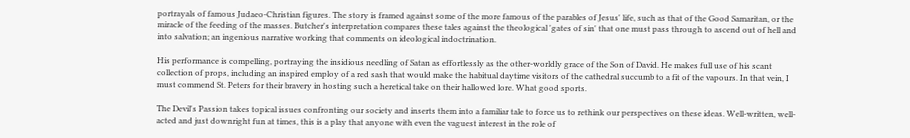portrayals of famous Judaeo-Christian figures. The story is framed against some of the more famous of the parables of Jesus' life, such as that of the Good Samaritan, or the miracle of the feeding of the masses. Butcher's interpretation compares these tales against the theological 'gates of sin' that one must pass through to ascend out of hell and into salvation; an ingenious narrative working that comments on ideological indoctrination.

His performance is compelling, portraying the insidious needling of Satan as effortlessly as the other-worldly grace of the Son of David. He makes full use of his scant collection of props, including an inspired employ of a red sash that would make the habitual daytime visitors of the cathedral succumb to a fit of the vapours. In that vein, I must commend St. Peters for their bravery in hosting such a heretical take on their hallowed lore. What good sports.

The Devil's Passion takes topical issues confronting our society and inserts them into a familiar tale to force us to rethink our perspectives on these ideas. Well-written, well-acted and just downright fun at times, this is a play that anyone with even the vaguest interest in the role of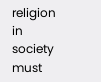religion in society must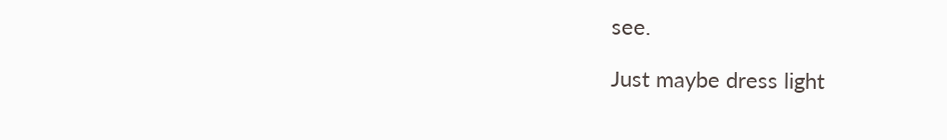see.

Just maybe dress light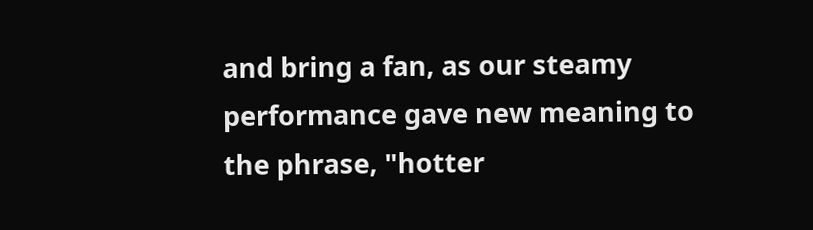and bring a fan, as our steamy performance gave new meaning to the phrase, "hotter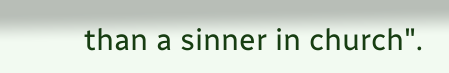than a sinner in church".